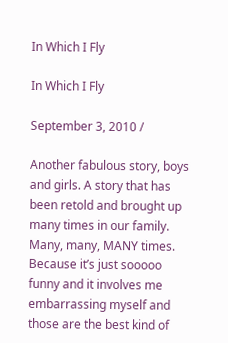In Which I Fly

In Which I Fly

September 3, 2010 /

Another fabulous story, boys and girls. A story that has been retold and brought up many times in our family. Many, many, MANY times. Because it’s just sooooo funny and it involves me embarrassing myself and those are the best kind of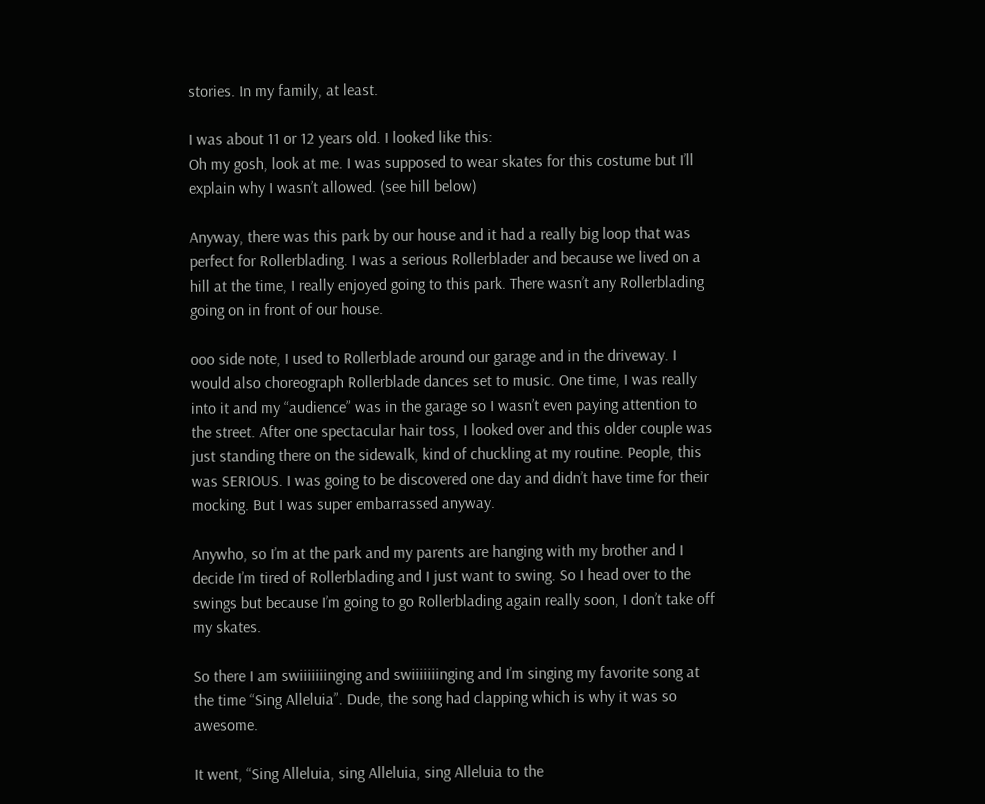stories. In my family, at least.

I was about 11 or 12 years old. I looked like this:
Oh my gosh, look at me. I was supposed to wear skates for this costume but I’ll explain why I wasn’t allowed. (see hill below)

Anyway, there was this park by our house and it had a really big loop that was perfect for Rollerblading. I was a serious Rollerblader and because we lived on a hill at the time, I really enjoyed going to this park. There wasn’t any Rollerblading going on in front of our house.

ooo side note, I used to Rollerblade around our garage and in the driveway. I would also choreograph Rollerblade dances set to music. One time, I was really into it and my “audience” was in the garage so I wasn’t even paying attention to the street. After one spectacular hair toss, I looked over and this older couple was just standing there on the sidewalk, kind of chuckling at my routine. People, this was SERIOUS. I was going to be discovered one day and didn’t have time for their mocking. But I was super embarrassed anyway.

Anywho, so I’m at the park and my parents are hanging with my brother and I decide I’m tired of Rollerblading and I just want to swing. So I head over to the swings but because I’m going to go Rollerblading again really soon, I don’t take off my skates.

So there I am swiiiiiiinging and swiiiiiiinging and I’m singing my favorite song at the time “Sing Alleluia”. Dude, the song had clapping which is why it was so awesome.

It went, “Sing Alleluia, sing Alleluia, sing Alleluia to the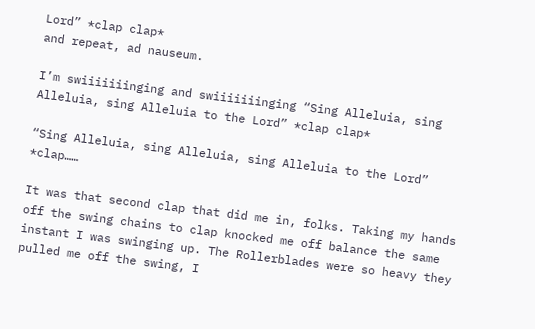Lord” *clap clap*
and repeat, ad nauseum.

I’m swiiiiiiinging and swiiiiiiinging “Sing Alleluia, sing Alleluia, sing Alleluia to the Lord” *clap clap*

“Sing Alleluia, sing Alleluia, sing Alleluia to the Lord” *clap……

It was that second clap that did me in, folks. Taking my hands off the swing chains to clap knocked me off balance the same instant I was swinging up. The Rollerblades were so heavy they pulled me off the swing, I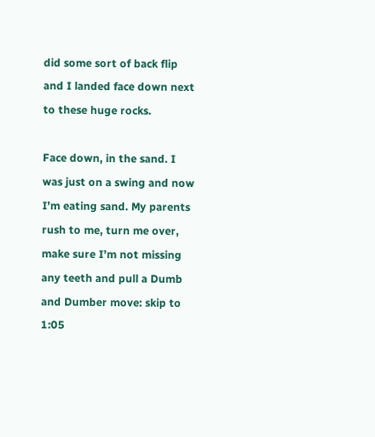did some sort of back flip and I landed face down next to these huge rocks.

Face down, in the sand. I was just on a swing and now I’m eating sand. My parents rush to me, turn me over, make sure I’m not missing any teeth and pull a Dumb and Dumber move: skip to 1:05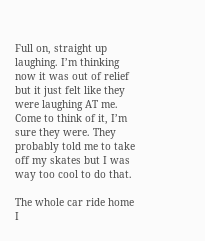Full on, straight up laughing. I’m thinking now it was out of relief but it just felt like they were laughing AT me. Come to think of it, I’m sure they were. They probably told me to take off my skates but I was way too cool to do that.

The whole car ride home I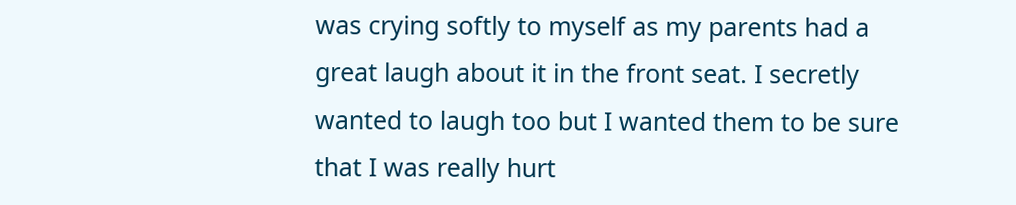was crying softly to myself as my parents had a great laugh about it in the front seat. I secretly wanted to laugh too but I wanted them to be sure that I was really hurt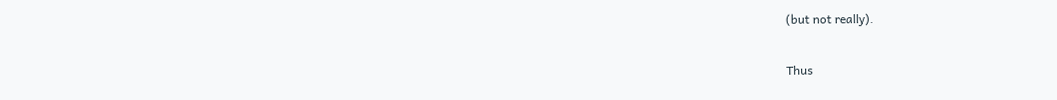(but not really).

Thus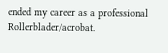ended my career as a professional Rollerblader/acrobat.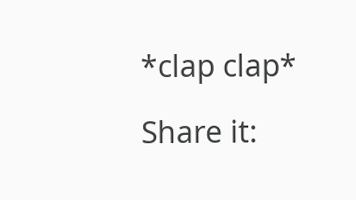*clap clap*

Share it: